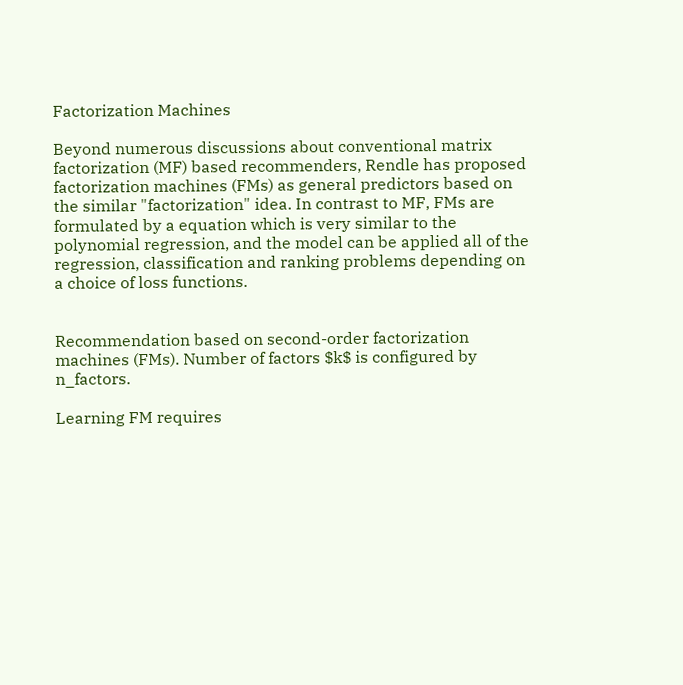Factorization Machines

Beyond numerous discussions about conventional matrix factorization (MF) based recommenders, Rendle has proposed factorization machines (FMs) as general predictors based on the similar "factorization" idea. In contrast to MF, FMs are formulated by a equation which is very similar to the polynomial regression, and the model can be applied all of the regression, classification and ranking problems depending on a choice of loss functions.


Recommendation based on second-order factorization machines (FMs). Number of factors $k$ is configured by n_factors.

Learning FM requires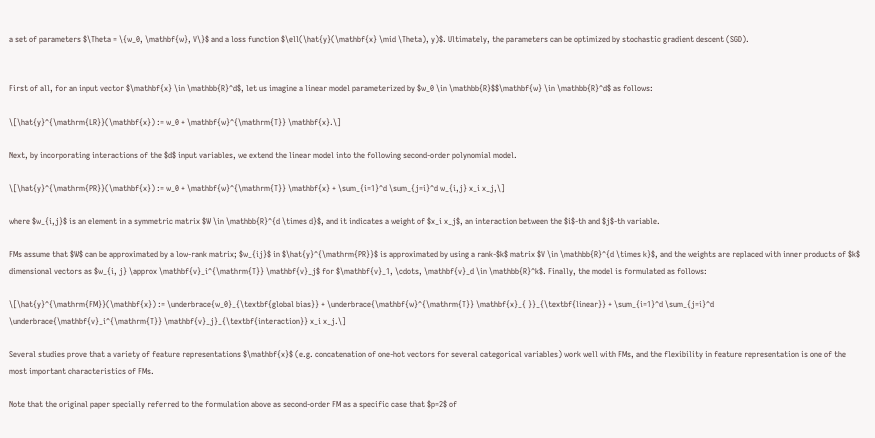a set of parameters $\Theta = \{w_0, \mathbf{w}, V\}$ and a loss function $\ell(\hat{y}(\mathbf{x} \mid \Theta), y)$. Ultimately, the parameters can be optimized by stochastic gradient descent (SGD).


First of all, for an input vector $\mathbf{x} \in \mathbb{R}^d$, let us imagine a linear model parameterized by $w_0 \in \mathbb{R}$$\mathbf{w} \in \mathbb{R}^d$ as follows:

\[\hat{y}^{\mathrm{LR}}(\mathbf{x}) := w_0 + \mathbf{w}^{\mathrm{T}} \mathbf{x}.\]

Next, by incorporating interactions of the $d$ input variables, we extend the linear model into the following second-order polynomial model.

\[\hat{y}^{\mathrm{PR}}(\mathbf{x}) := w_0 + \mathbf{w}^{\mathrm{T}} \mathbf{x} + \sum_{i=1}^d \sum_{j=i}^d w_{i,j} x_i x_j,\]

where $w_{i,j}$ is an element in a symmetric matrix $W \in \mathbb{R}^{d \times d}$, and it indicates a weight of $x_i x_j$, an interaction between the $i$-th and $j$-th variable.

FMs assume that $W$ can be approximated by a low-rank matrix; $w_{ij}$ in $\hat{y}^{\mathrm{PR}}$ is approximated by using a rank-$k$ matrix $V \in \mathbb{R}^{d \times k}$, and the weights are replaced with inner products of $k$ dimensional vectors as $w_{i, j} \approx \mathbf{v}_i^{\mathrm{T}} \mathbf{v}_j$ for $\mathbf{v}_1, \cdots, \mathbf{v}_d \in \mathbb{R}^k$. Finally, the model is formulated as follows:

\[\hat{y}^{\mathrm{FM}}(\mathbf{x}) := \underbrace{w_0}_{\textbf{global bias}} + \underbrace{\mathbf{w}^{\mathrm{T}} \mathbf{x}_{ }}_{\textbf{linear}} + \sum_{i=1}^d \sum_{j=i}^d \underbrace{\mathbf{v}_i^{\mathrm{T}} \mathbf{v}_j}_{\textbf{interaction}} x_i x_j.\]

Several studies prove that a variety of feature representations $\mathbf{x}$ (e.g. concatenation of one-hot vectors for several categorical variables) work well with FMs, and the flexibility in feature representation is one of the most important characteristics of FMs.

Note that the original paper specially referred to the formulation above as second-order FM as a specific case that $p=2$ of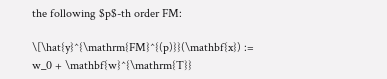the following $p$-th order FM:

\[\hat{y}^{\mathrm{FM}^{(p)}}(\mathbf{x}) := w_0 + \mathbf{w}^{\mathrm{T}}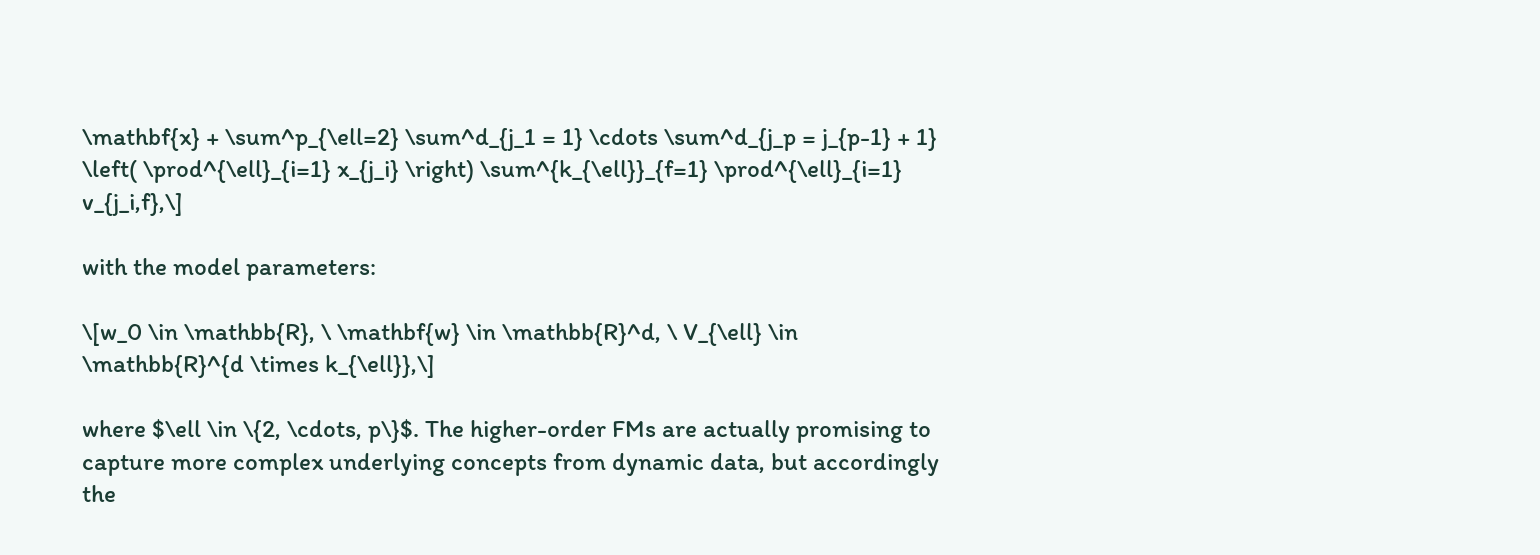\mathbf{x} + \sum^p_{\ell=2} \sum^d_{j_1 = 1} \cdots \sum^d_{j_p = j_{p-1} + 1} \left( \prod^{\ell}_{i=1} x_{j_i} \right) \sum^{k_{\ell}}_{f=1} \prod^{\ell}_{i=1} v_{j_i,f},\]

with the model parameters:

\[w_0 \in \mathbb{R}, \ \mathbf{w} \in \mathbb{R}^d, \ V_{\ell} \in \mathbb{R}^{d \times k_{\ell}},\]

where $\ell \in \{2, \cdots, p\}$. The higher-order FMs are actually promising to capture more complex underlying concepts from dynamic data, but accordingly the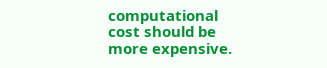computational cost should be more expensive.